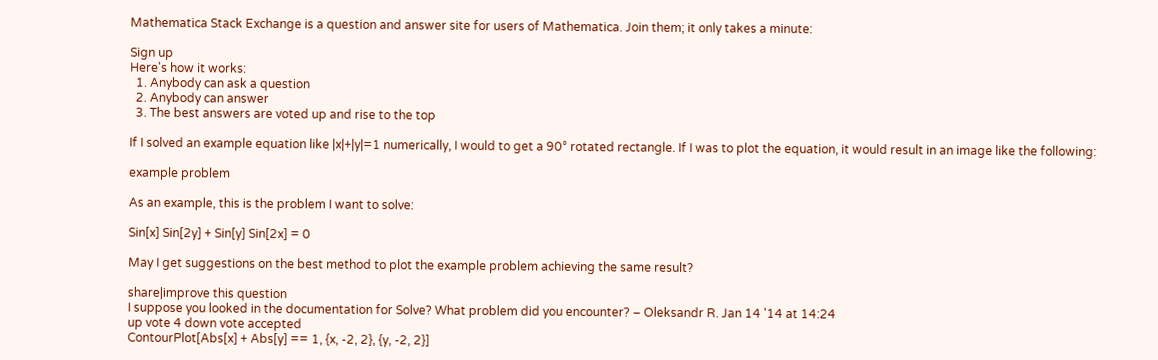Mathematica Stack Exchange is a question and answer site for users of Mathematica. Join them; it only takes a minute:

Sign up
Here's how it works:
  1. Anybody can ask a question
  2. Anybody can answer
  3. The best answers are voted up and rise to the top

If I solved an example equation like |x|+|y|=1 numerically, I would to get a 90° rotated rectangle. If I was to plot the equation, it would result in an image like the following:

example problem

As an example, this is the problem I want to solve:

Sin[x] Sin[2y] + Sin[y] Sin[2x] = 0

May I get suggestions on the best method to plot the example problem achieving the same result?

share|improve this question
I suppose you looked in the documentation for Solve? What problem did you encounter? – Oleksandr R. Jan 14 '14 at 14:24
up vote 4 down vote accepted
ContourPlot[Abs[x] + Abs[y] == 1, {x, -2, 2}, {y, -2, 2}]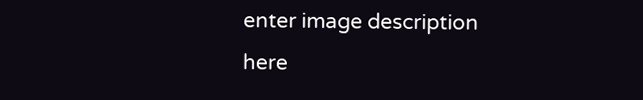enter image description here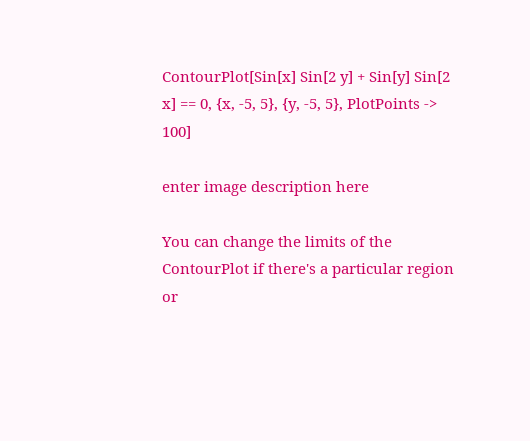ContourPlot[Sin[x] Sin[2 y] + Sin[y] Sin[2 x] == 0, {x, -5, 5}, {y, -5, 5}, PlotPoints -> 100]

enter image description here

You can change the limits of the ContourPlot if there's a particular region or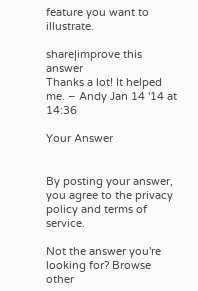feature you want to illustrate.

share|improve this answer
Thanks a lot! It helped me. – Andy Jan 14 '14 at 14:36

Your Answer


By posting your answer, you agree to the privacy policy and terms of service.

Not the answer you're looking for? Browse other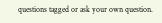questions tagged or ask your own question.